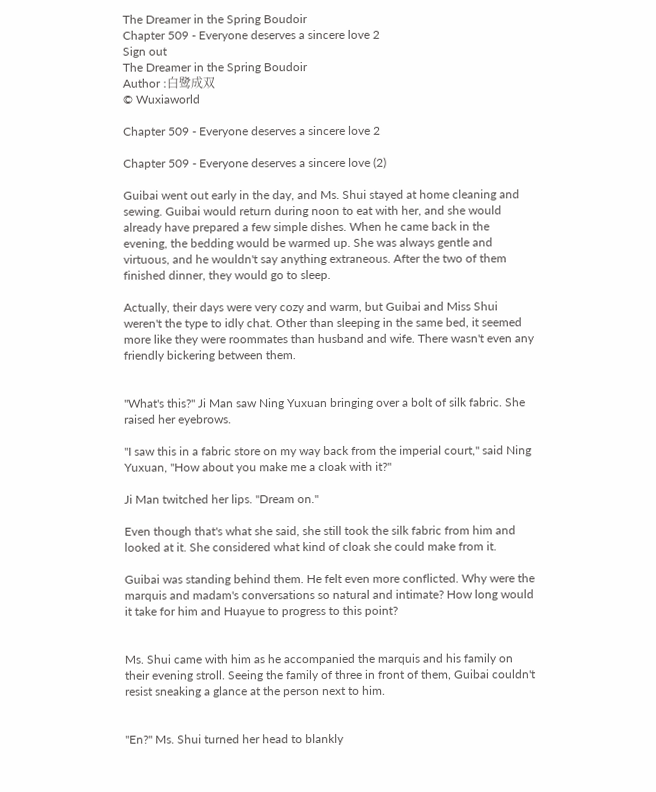The Dreamer in the Spring Boudoir
Chapter 509 - Everyone deserves a sincere love 2
Sign out
The Dreamer in the Spring Boudoir
Author :白鹭成双
© Wuxiaworld

Chapter 509 - Everyone deserves a sincere love 2

Chapter 509 - Everyone deserves a sincere love (2)

Guibai went out early in the day, and Ms. Shui stayed at home cleaning and sewing. Guibai would return during noon to eat with her, and she would already have prepared a few simple dishes. When he came back in the evening, the bedding would be warmed up. She was always gentle and virtuous, and he wouldn't say anything extraneous. After the two of them finished dinner, they would go to sleep.

Actually, their days were very cozy and warm, but Guibai and Miss Shui weren't the type to idly chat. Other than sleeping in the same bed, it seemed more like they were roommates than husband and wife. There wasn't even any friendly bickering between them.


"What's this?" Ji Man saw Ning Yuxuan bringing over a bolt of silk fabric. She raised her eyebrows.

"I saw this in a fabric store on my way back from the imperial court," said Ning Yuxuan, "How about you make me a cloak with it?"

Ji Man twitched her lips. "Dream on."

Even though that's what she said, she still took the silk fabric from him and looked at it. She considered what kind of cloak she could make from it.

Guibai was standing behind them. He felt even more conflicted. Why were the marquis and madam's conversations so natural and intimate? How long would it take for him and Huayue to progress to this point?


Ms. Shui came with him as he accompanied the marquis and his family on their evening stroll. Seeing the family of three in front of them, Guibai couldn't resist sneaking a glance at the person next to him.


"En?" Ms. Shui turned her head to blankly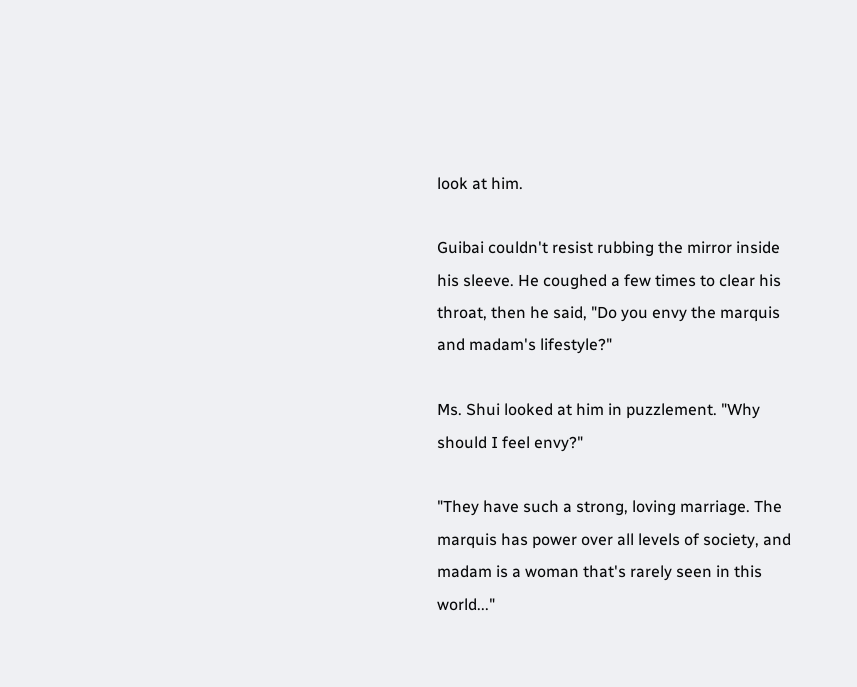look at him.

Guibai couldn't resist rubbing the mirror inside his sleeve. He coughed a few times to clear his throat, then he said, "Do you envy the marquis and madam's lifestyle?"

Ms. Shui looked at him in puzzlement. "Why should I feel envy?"

"They have such a strong, loving marriage. The marquis has power over all levels of society, and madam is a woman that's rarely seen in this world..."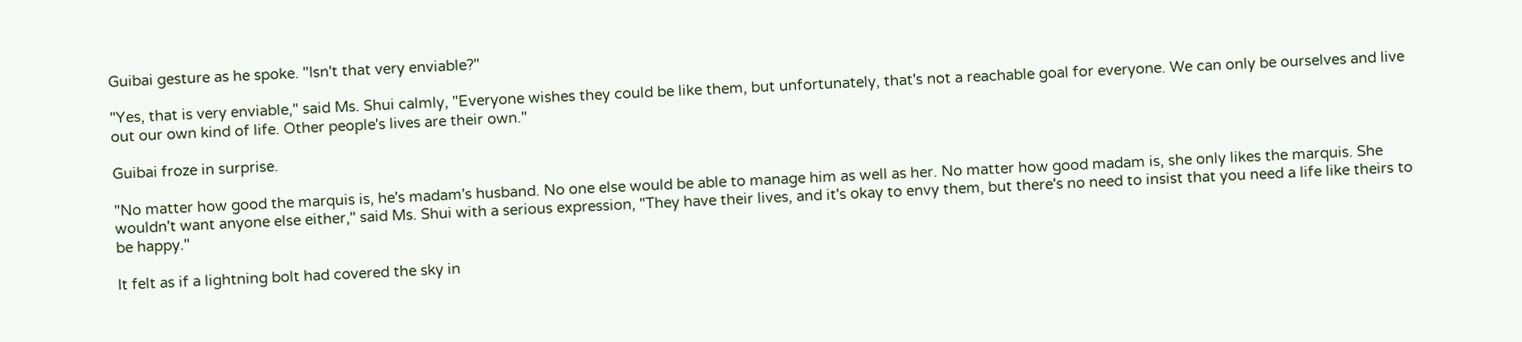Guibai gesture as he spoke. "Isn't that very enviable?"

"Yes, that is very enviable," said Ms. Shui calmly, "Everyone wishes they could be like them, but unfortunately, that's not a reachable goal for everyone. We can only be ourselves and live out our own kind of life. Other people's lives are their own."

Guibai froze in surprise.

"No matter how good the marquis is, he's madam's husband. No one else would be able to manage him as well as her. No matter how good madam is, she only likes the marquis. She wouldn't want anyone else either," said Ms. Shui with a serious expression, "They have their lives, and it's okay to envy them, but there's no need to insist that you need a life like theirs to be happy."

It felt as if a lightning bolt had covered the sky in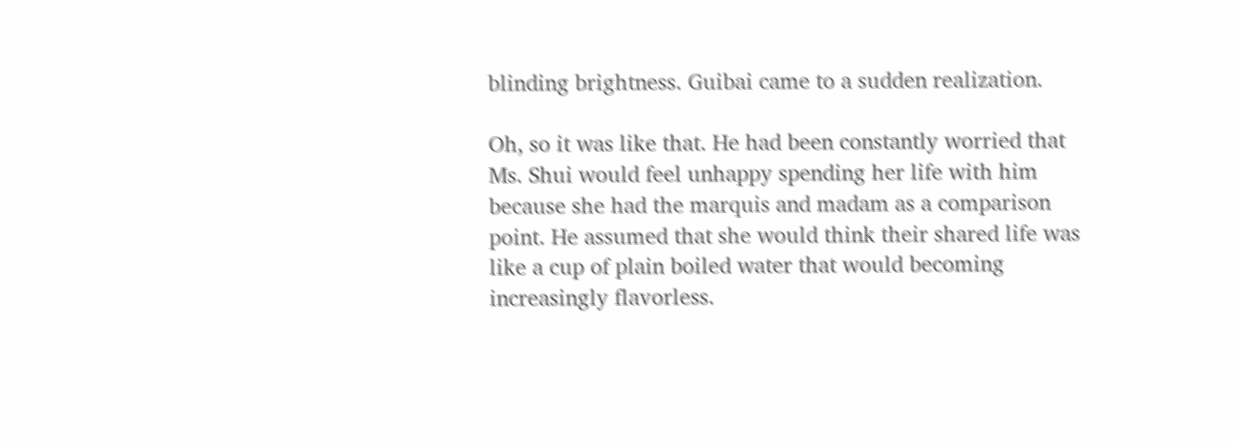blinding brightness. Guibai came to a sudden realization.

Oh, so it was like that. He had been constantly worried that Ms. Shui would feel unhappy spending her life with him because she had the marquis and madam as a comparison point. He assumed that she would think their shared life was like a cup of plain boiled water that would becoming increasingly flavorless.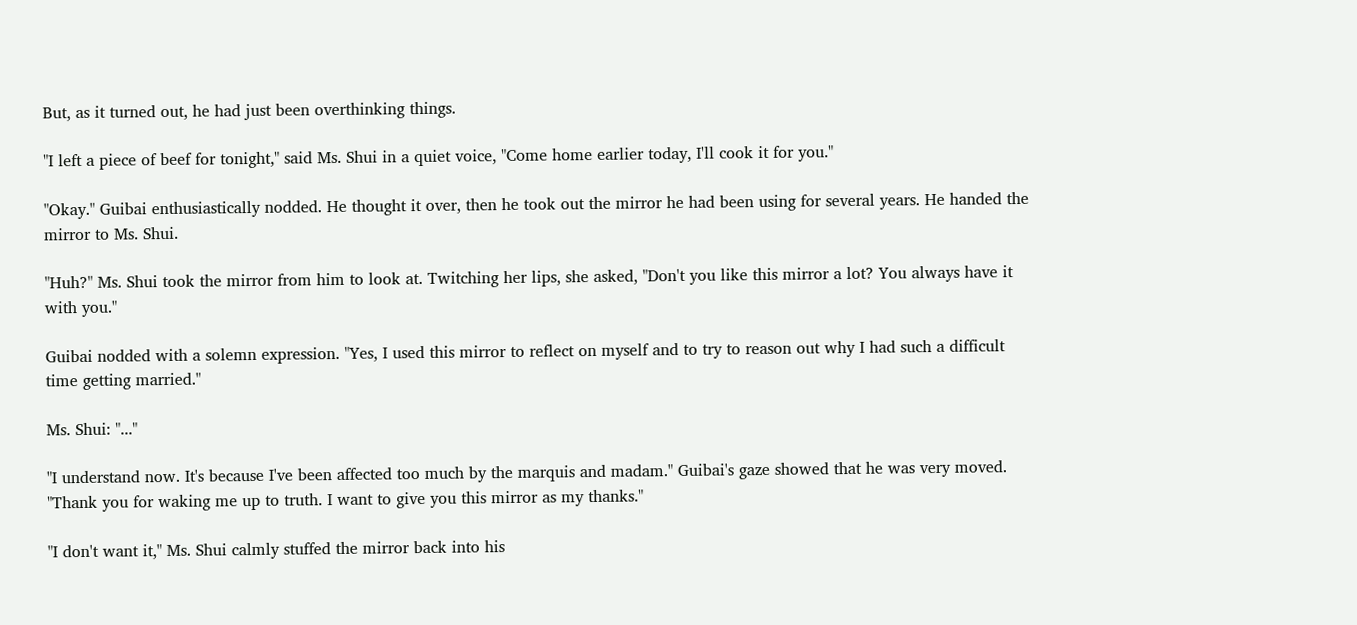But, as it turned out, he had just been overthinking things.

"I left a piece of beef for tonight," said Ms. Shui in a quiet voice, "Come home earlier today, I'll cook it for you."

"Okay." Guibai enthusiastically nodded. He thought it over, then he took out the mirror he had been using for several years. He handed the mirror to Ms. Shui.

"Huh?" Ms. Shui took the mirror from him to look at. Twitching her lips, she asked, "Don't you like this mirror a lot? You always have it with you."

Guibai nodded with a solemn expression. "Yes, I used this mirror to reflect on myself and to try to reason out why I had such a difficult time getting married."

Ms. Shui: "..."

"I understand now. It's because I've been affected too much by the marquis and madam." Guibai's gaze showed that he was very moved. "Thank you for waking me up to truth. I want to give you this mirror as my thanks."

"I don't want it," Ms. Shui calmly stuffed the mirror back into his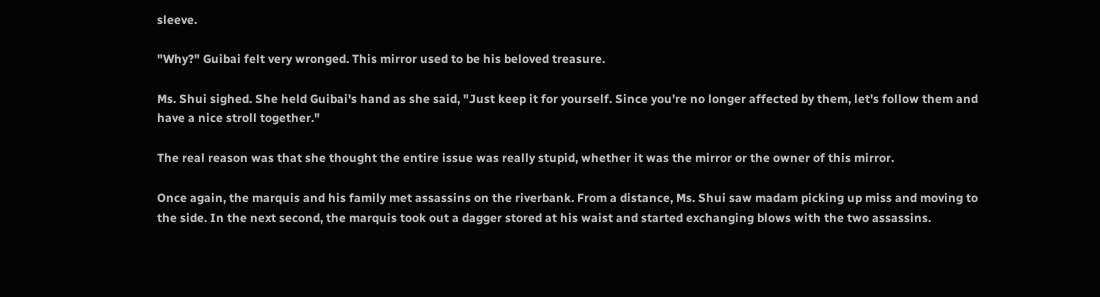sleeve.

"Why?" Guibai felt very wronged. This mirror used to be his beloved treasure.

Ms. Shui sighed. She held Guibai's hand as she said, "Just keep it for yourself. Since you're no longer affected by them, let's follow them and have a nice stroll together."

The real reason was that she thought the entire issue was really stupid, whether it was the mirror or the owner of this mirror.

Once again, the marquis and his family met assassins on the riverbank. From a distance, Ms. Shui saw madam picking up miss and moving to the side. In the next second, the marquis took out a dagger stored at his waist and started exchanging blows with the two assassins.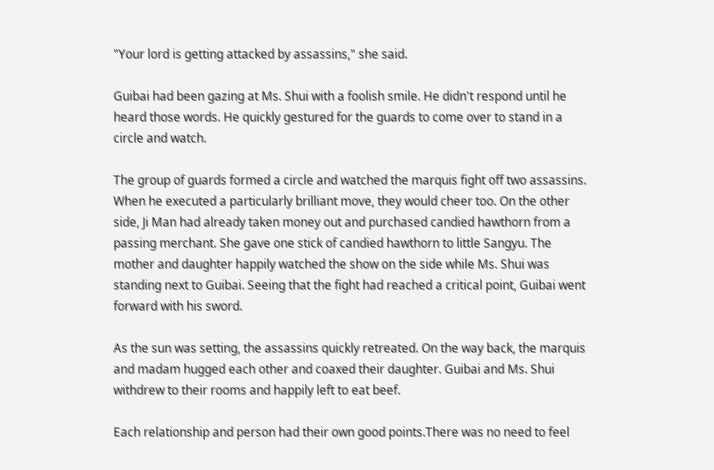"Your lord is getting attacked by assassins," she said.

Guibai had been gazing at Ms. Shui with a foolish smile. He didn't respond until he heard those words. He quickly gestured for the guards to come over to stand in a circle and watch.

The group of guards formed a circle and watched the marquis fight off two assassins. When he executed a particularly brilliant move, they would cheer too. On the other side, Ji Man had already taken money out and purchased candied hawthorn from a passing merchant. She gave one stick of candied hawthorn to little Sangyu. The mother and daughter happily watched the show on the side while Ms. Shui was standing next to Guibai. Seeing that the fight had reached a critical point, Guibai went forward with his sword.

As the sun was setting, the assassins quickly retreated. On the way back, the marquis and madam hugged each other and coaxed their daughter. Guibai and Ms. Shui withdrew to their rooms and happily left to eat beef.

Each relationship and person had their own good points.There was no need to feel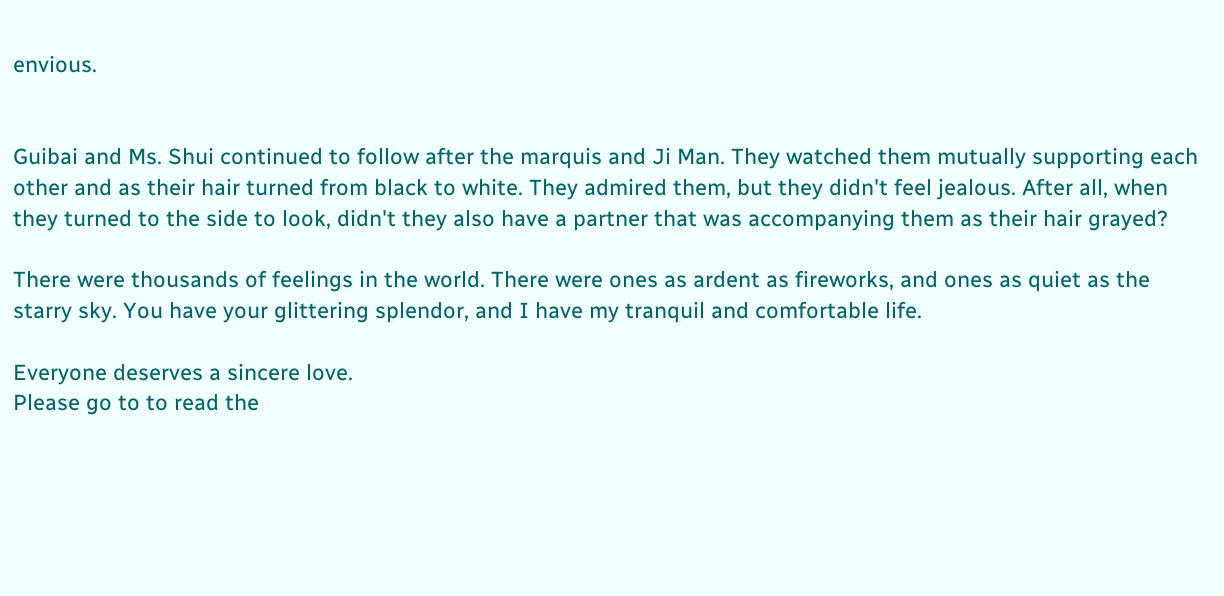envious.


Guibai and Ms. Shui continued to follow after the marquis and Ji Man. They watched them mutually supporting each other and as their hair turned from black to white. They admired them, but they didn't feel jealous. After all, when they turned to the side to look, didn't they also have a partner that was accompanying them as their hair grayed?

There were thousands of feelings in the world. There were ones as ardent as fireworks, and ones as quiet as the starry sky. You have your glittering splendor, and I have my tranquil and comfortable life.

Everyone deserves a sincere love.
Please go to to read the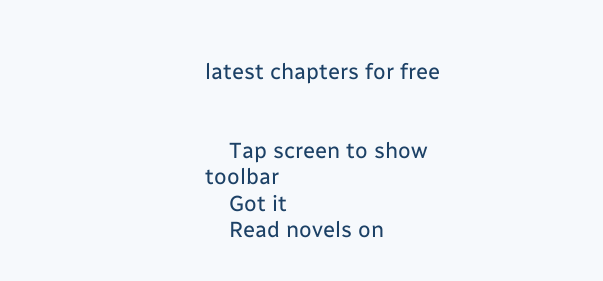latest chapters for free


    Tap screen to show toolbar
    Got it
    Read novels on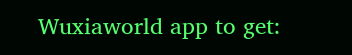Wuxiaworld app to get: